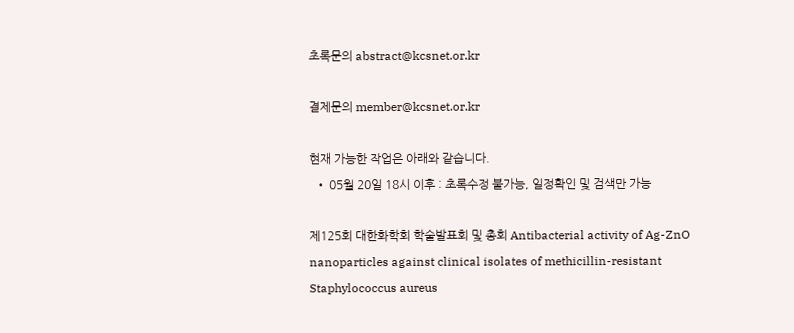초록문의 abstract@kcsnet.or.kr

결제문의 member@kcsnet.or.kr

현재 가능한 작업은 아래와 같습니다.
  • 05월 20일 18시 이후 : 초록수정 불가능, 일정확인 및 검색만 가능

제125회 대한화학회 학술발표회 및 총회 Antibacterial activity of Ag-ZnO nanoparticles against clinical isolates of methicillin-resistant Staphylococcus aureus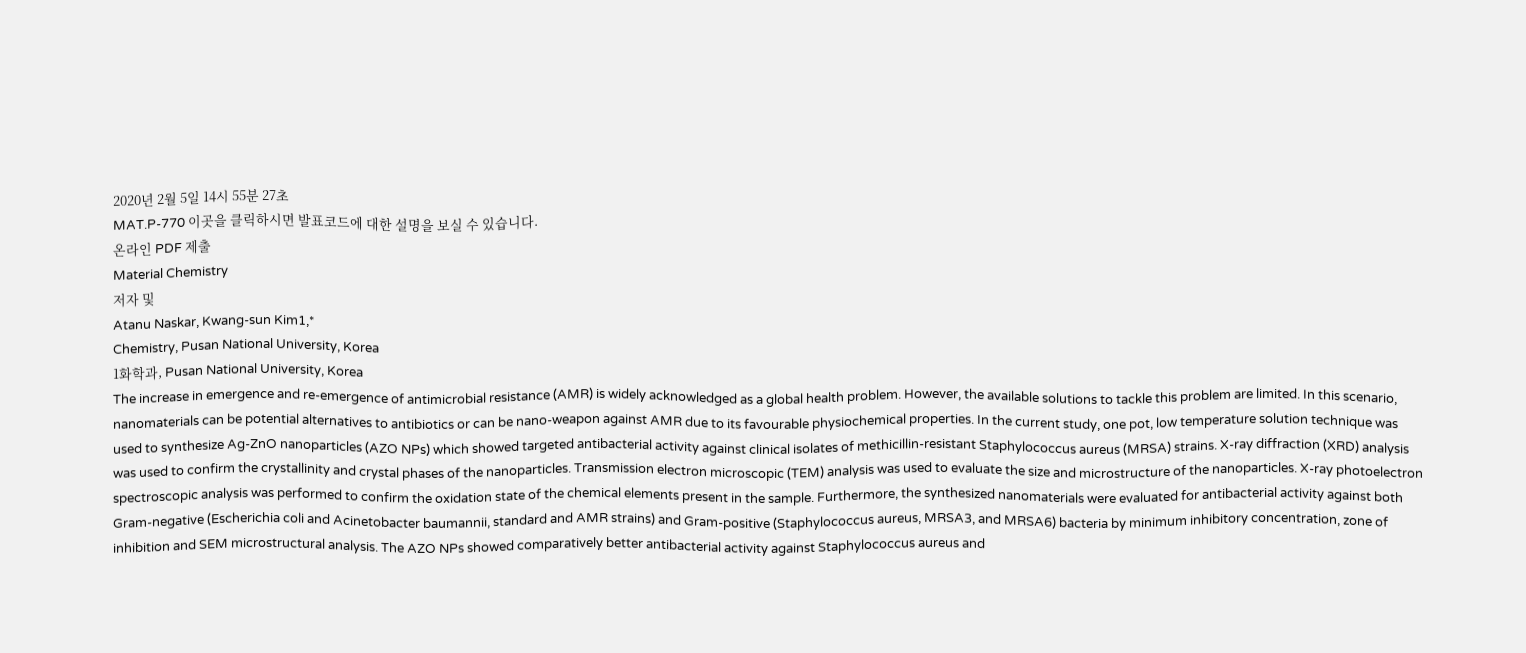2020년 2월 5일 14시 55분 27초
MAT.P-770 이곳을 클릭하시면 발표코드에 대한 설명을 보실 수 있습니다.
온라인 PDF 제출
Material Chemistry
저자 및
Atanu Naskar, Kwang-sun Kim1,*
Chemistry, Pusan National University, Korea
1화학과, Pusan National University, Korea
The increase in emergence and re-emergence of antimicrobial resistance (AMR) is widely acknowledged as a global health problem. However, the available solutions to tackle this problem are limited. In this scenario, nanomaterials can be potential alternatives to antibiotics or can be nano-weapon against AMR due to its favourable physiochemical properties. In the current study, one pot, low temperature solution technique was used to synthesize Ag-ZnO nanoparticles (AZO NPs) which showed targeted antibacterial activity against clinical isolates of methicillin-resistant Staphylococcus aureus (MRSA) strains. X-ray diffraction (XRD) analysis was used to confirm the crystallinity and crystal phases of the nanoparticles. Transmission electron microscopic (TEM) analysis was used to evaluate the size and microstructure of the nanoparticles. X-ray photoelectron spectroscopic analysis was performed to confirm the oxidation state of the chemical elements present in the sample. Furthermore, the synthesized nanomaterials were evaluated for antibacterial activity against both Gram-negative (Escherichia coli and Acinetobacter baumannii, standard and AMR strains) and Gram-positive (Staphylococcus aureus, MRSA3, and MRSA6) bacteria by minimum inhibitory concentration, zone of inhibition and SEM microstructural analysis. The AZO NPs showed comparatively better antibacterial activity against Staphylococcus aureus and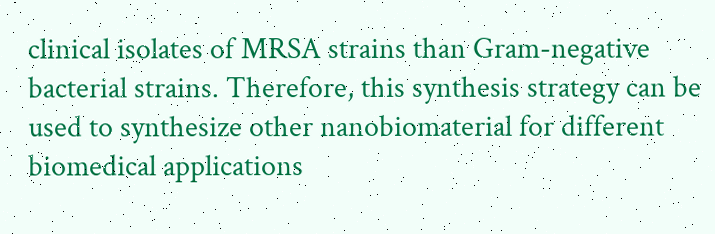clinical isolates of MRSA strains than Gram-negative bacterial strains. Therefore, this synthesis strategy can be used to synthesize other nanobiomaterial for different biomedical applications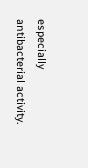especially antibacterial activity.